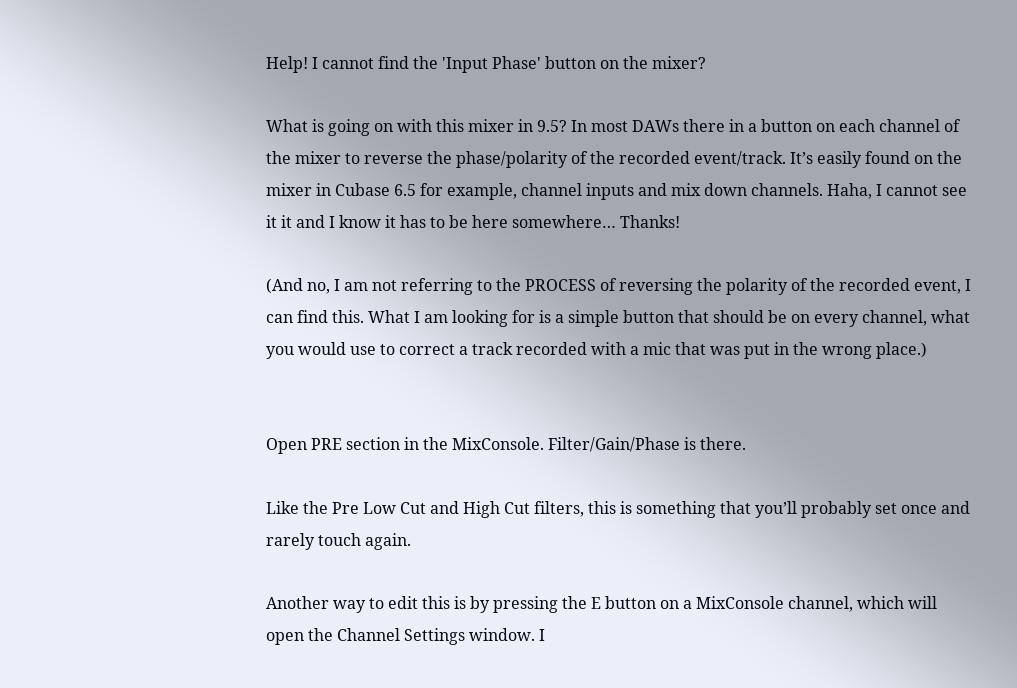Help! I cannot find the 'Input Phase' button on the mixer?

What is going on with this mixer in 9.5? In most DAWs there in a button on each channel of the mixer to reverse the phase/polarity of the recorded event/track. It’s easily found on the mixer in Cubase 6.5 for example, channel inputs and mix down channels. Haha, I cannot see it it and I know it has to be here somewhere… Thanks!

(And no, I am not referring to the PROCESS of reversing the polarity of the recorded event, I can find this. What I am looking for is a simple button that should be on every channel, what you would use to correct a track recorded with a mic that was put in the wrong place.)


Open PRE section in the MixConsole. Filter/Gain/Phase is there.

Like the Pre Low Cut and High Cut filters, this is something that you’ll probably set once and rarely touch again.

Another way to edit this is by pressing the E button on a MixConsole channel, which will open the Channel Settings window. I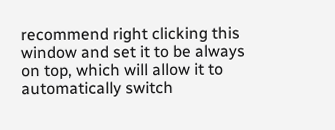recommend right clicking this window and set it to be always on top, which will allow it to automatically switch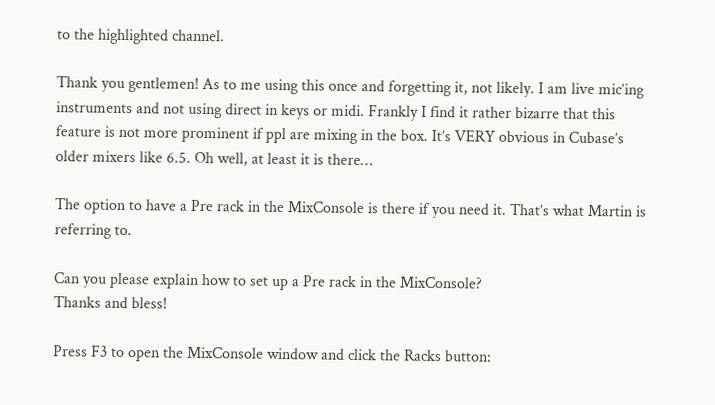to the highlighted channel.

Thank you gentlemen! As to me using this once and forgetting it, not likely. I am live mic’ing instruments and not using direct in keys or midi. Frankly I find it rather bizarre that this feature is not more prominent if ppl are mixing in the box. It’s VERY obvious in Cubase’s older mixers like 6.5. Oh well, at least it is there…

The option to have a Pre rack in the MixConsole is there if you need it. That’s what Martin is referring to.

Can you please explain how to set up a Pre rack in the MixConsole?
Thanks and bless!

Press F3 to open the MixConsole window and click the Racks button: